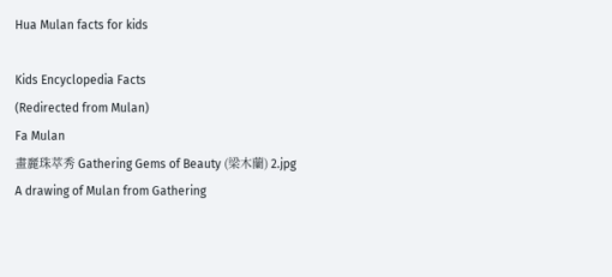Hua Mulan facts for kids

Kids Encyclopedia Facts
(Redirected from Mulan)
Fa Mulan
畫麗珠萃秀 Gathering Gems of Beauty (梁木蘭) 2.jpg
A drawing of Mulan from Gathering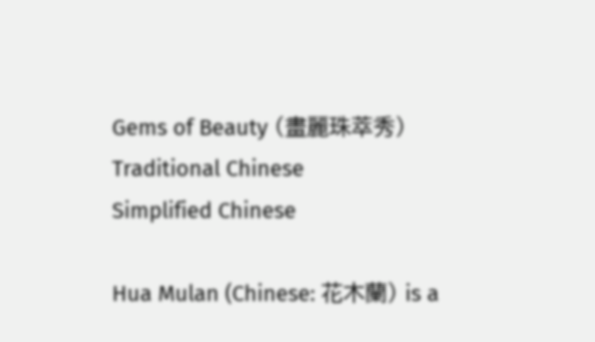Gems of Beauty (畫麗珠萃秀)
Traditional Chinese
Simplified Chinese

Hua Mulan (Chinese: 花木蘭) is a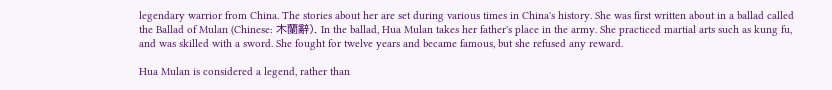legendary warrior from China. The stories about her are set during various times in China's history. She was first written about in a ballad called the Ballad of Mulan (Chinese: 木蘭辭). In the ballad, Hua Mulan takes her father's place in the army. She practiced martial arts such as kung fu, and was skilled with a sword. She fought for twelve years and became famous, but she refused any reward.

Hua Mulan is considered a legend, rather than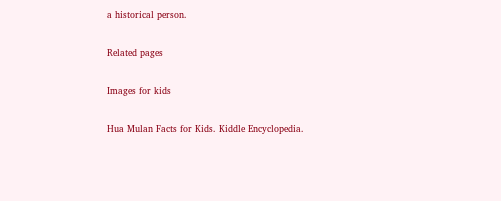a historical person.

Related pages

Images for kids

Hua Mulan Facts for Kids. Kiddle Encyclopedia.